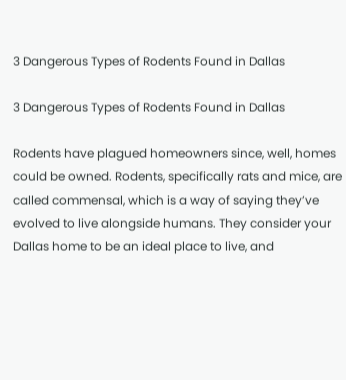3 Dangerous Types of Rodents Found in Dallas

3 Dangerous Types of Rodents Found in Dallas

Rodents have plagued homeowners since, well, homes could be owned. Rodents, specifically rats and mice, are called commensal, which is a way of saying they’ve evolved to live alongside humans. They consider your Dallas home to be an ideal place to live, and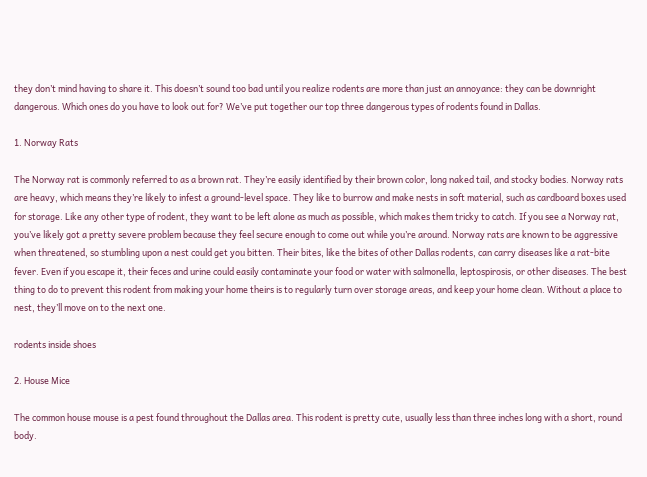they don’t mind having to share it. This doesn’t sound too bad until you realize rodents are more than just an annoyance: they can be downright dangerous. Which ones do you have to look out for? We’ve put together our top three dangerous types of rodents found in Dallas.

1. Norway Rats

The Norway rat is commonly referred to as a brown rat. They’re easily identified by their brown color, long naked tail, and stocky bodies. Norway rats are heavy, which means they’re likely to infest a ground-level space. They like to burrow and make nests in soft material, such as cardboard boxes used for storage. Like any other type of rodent, they want to be left alone as much as possible, which makes them tricky to catch. If you see a Norway rat, you’ve likely got a pretty severe problem because they feel secure enough to come out while you’re around. Norway rats are known to be aggressive when threatened, so stumbling upon a nest could get you bitten. Their bites, like the bites of other Dallas rodents, can carry diseases like a rat-bite fever. Even if you escape it, their feces and urine could easily contaminate your food or water with salmonella, leptospirosis, or other diseases. The best thing to do to prevent this rodent from making your home theirs is to regularly turn over storage areas, and keep your home clean. Without a place to nest, they’ll move on to the next one.

rodents inside shoes

2. House Mice

The common house mouse is a pest found throughout the Dallas area. This rodent is pretty cute, usually less than three inches long with a short, round body.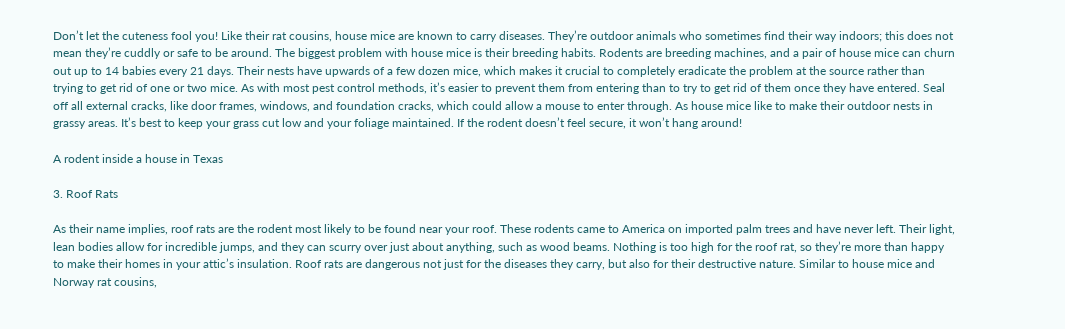Don’t let the cuteness fool you! Like their rat cousins, house mice are known to carry diseases. They’re outdoor animals who sometimes find their way indoors; this does not mean they’re cuddly or safe to be around. The biggest problem with house mice is their breeding habits. Rodents are breeding machines, and a pair of house mice can churn out up to 14 babies every 21 days. Their nests have upwards of a few dozen mice, which makes it crucial to completely eradicate the problem at the source rather than trying to get rid of one or two mice. As with most pest control methods, it’s easier to prevent them from entering than to try to get rid of them once they have entered. Seal off all external cracks, like door frames, windows, and foundation cracks, which could allow a mouse to enter through. As house mice like to make their outdoor nests in grassy areas. It’s best to keep your grass cut low and your foliage maintained. If the rodent doesn’t feel secure, it won’t hang around!

A rodent inside a house in Texas

3. Roof Rats

As their name implies, roof rats are the rodent most likely to be found near your roof. These rodents came to America on imported palm trees and have never left. Their light, lean bodies allow for incredible jumps, and they can scurry over just about anything, such as wood beams. Nothing is too high for the roof rat, so they’re more than happy to make their homes in your attic’s insulation. Roof rats are dangerous not just for the diseases they carry, but also for their destructive nature. Similar to house mice and Norway rat cousins,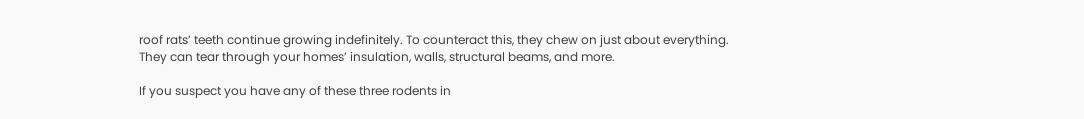roof rats’ teeth continue growing indefinitely. To counteract this, they chew on just about everything. They can tear through your homes’ insulation, walls, structural beams, and more.

If you suspect you have any of these three rodents in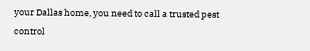your Dallas home, you need to call a trusted pest control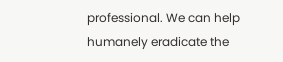professional. We can help humanely eradicate the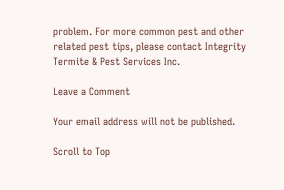problem. For more common pest and other related pest tips, please contact Integrity Termite & Pest Services Inc.

Leave a Comment

Your email address will not be published.

Scroll to Top